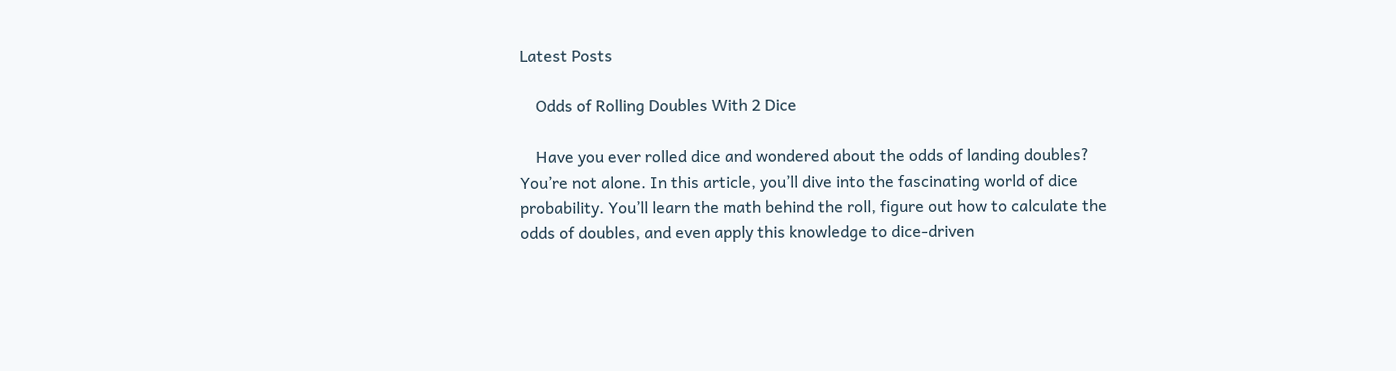Latest Posts

    Odds of Rolling Doubles With 2 Dice

    Have you ever rolled dice and wondered about the odds of landing doubles? You’re not alone. In this article, you’ll dive into the fascinating world of dice probability. You’ll learn the math behind the roll, figure out how to calculate the odds of doubles, and even apply this knowledge to dice-driven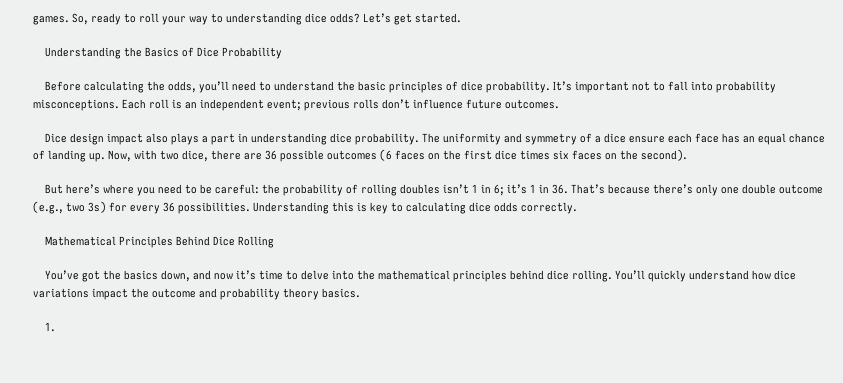games. So, ready to roll your way to understanding dice odds? Let’s get started.

    Understanding the Basics of Dice Probability

    Before calculating the odds, you’ll need to understand the basic principles of dice probability. It’s important not to fall into probability misconceptions. Each roll is an independent event; previous rolls don’t influence future outcomes.

    Dice design impact also plays a part in understanding dice probability. The uniformity and symmetry of a dice ensure each face has an equal chance of landing up. Now, with two dice, there are 36 possible outcomes (6 faces on the first dice times six faces on the second).

    But here’s where you need to be careful: the probability of rolling doubles isn’t 1 in 6; it’s 1 in 36. That’s because there’s only one double outcome (e.g., two 3s) for every 36 possibilities. Understanding this is key to calculating dice odds correctly.

    Mathematical Principles Behind Dice Rolling

    You’ve got the basics down, and now it’s time to delve into the mathematical principles behind dice rolling. You’ll quickly understand how dice variations impact the outcome and probability theory basics.

    1.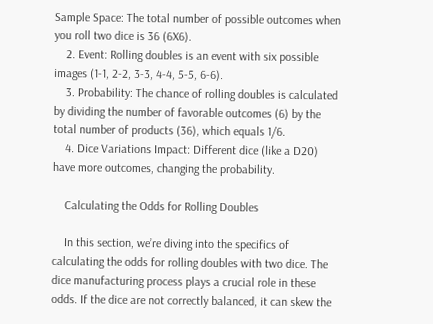Sample Space: The total number of possible outcomes when you roll two dice is 36 (6X6).
    2. Event: Rolling doubles is an event with six possible images (1-1, 2-2, 3-3, 4-4, 5-5, 6-6).
    3. Probability: The chance of rolling doubles is calculated by dividing the number of favorable outcomes (6) by the total number of products (36), which equals 1/6.
    4. Dice Variations Impact: Different dice (like a D20) have more outcomes, changing the probability.

    Calculating the Odds for Rolling Doubles

    In this section, we’re diving into the specifics of calculating the odds for rolling doubles with two dice. The dice manufacturing process plays a crucial role in these odds. If the dice are not correctly balanced, it can skew the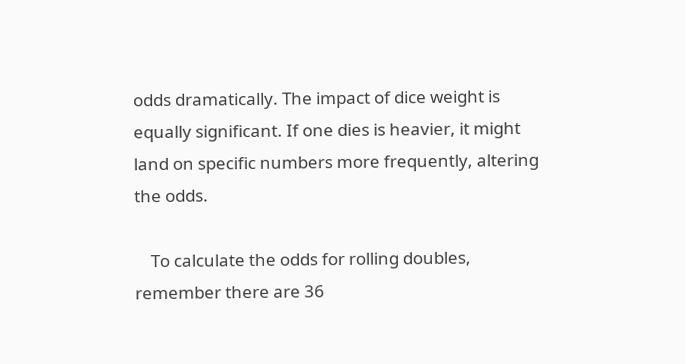odds dramatically. The impact of dice weight is equally significant. If one dies is heavier, it might land on specific numbers more frequently, altering the odds.

    To calculate the odds for rolling doubles, remember there are 36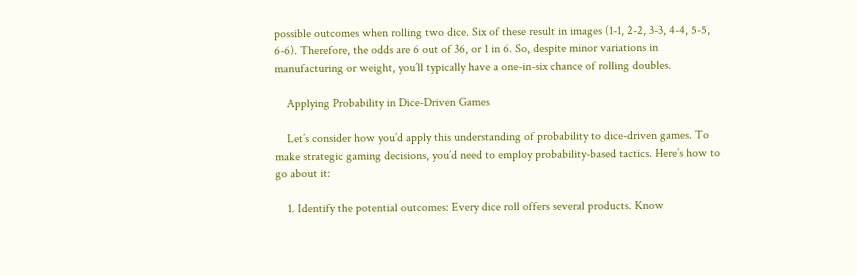possible outcomes when rolling two dice. Six of these result in images (1-1, 2-2, 3-3, 4-4, 5-5, 6-6). Therefore, the odds are 6 out of 36, or 1 in 6. So, despite minor variations in manufacturing or weight, you’ll typically have a one-in-six chance of rolling doubles.

    Applying Probability in Dice-Driven Games

    Let’s consider how you’d apply this understanding of probability to dice-driven games. To make strategic gaming decisions, you’d need to employ probability-based tactics. Here’s how to go about it:

    1. Identify the potential outcomes: Every dice roll offers several products. Know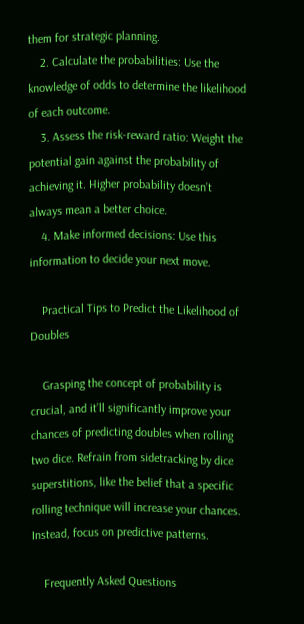them for strategic planning.
    2. Calculate the probabilities: Use the knowledge of odds to determine the likelihood of each outcome.
    3. Assess the risk-reward ratio: Weight the potential gain against the probability of achieving it. Higher probability doesn’t always mean a better choice.
    4. Make informed decisions: Use this information to decide your next move.

    Practical Tips to Predict the Likelihood of Doubles

    Grasping the concept of probability is crucial, and it’ll significantly improve your chances of predicting doubles when rolling two dice. Refrain from sidetracking by dice superstitions, like the belief that a specific rolling technique will increase your chances. Instead, focus on predictive patterns.

    Frequently Asked Questions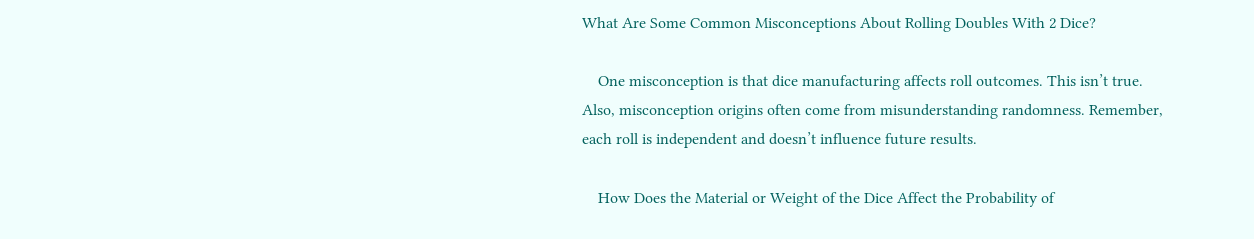What Are Some Common Misconceptions About Rolling Doubles With 2 Dice?

    One misconception is that dice manufacturing affects roll outcomes. This isn’t true. Also, misconception origins often come from misunderstanding randomness. Remember, each roll is independent and doesn’t influence future results.

    How Does the Material or Weight of the Dice Affect the Probability of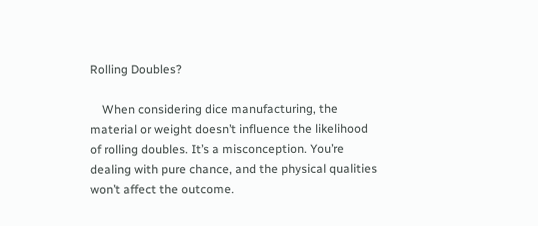Rolling Doubles?

    When considering dice manufacturing, the material or weight doesn’t influence the likelihood of rolling doubles. It’s a misconception. You’re dealing with pure chance, and the physical qualities won’t affect the outcome.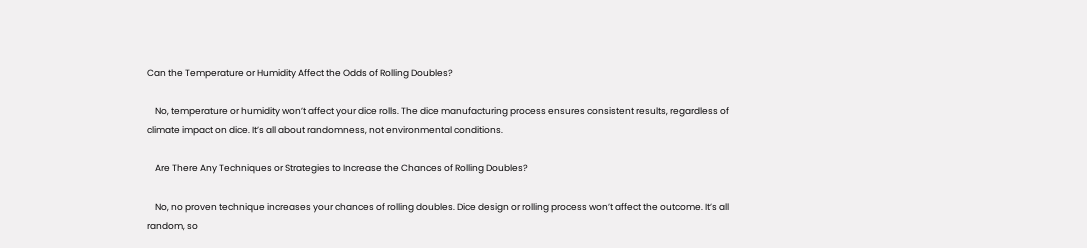Can the Temperature or Humidity Affect the Odds of Rolling Doubles?

    No, temperature or humidity won’t affect your dice rolls. The dice manufacturing process ensures consistent results, regardless of climate impact on dice. It’s all about randomness, not environmental conditions.

    Are There Any Techniques or Strategies to Increase the Chances of Rolling Doubles?

    No, no proven technique increases your chances of rolling doubles. Dice design or rolling process won’t affect the outcome. It’s all random, so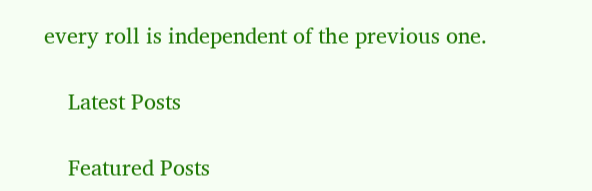every roll is independent of the previous one.

    Latest Posts

    Featured Posts